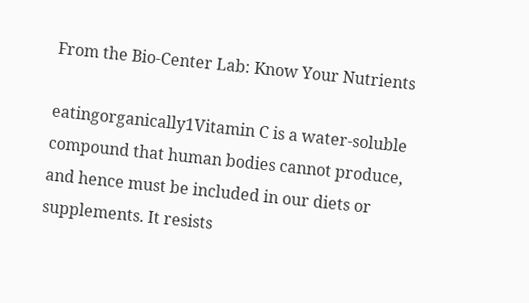From the Bio-Center Lab: Know Your Nutrients

eatingorganically1Vitamin C is a water-soluble compound that human bodies cannot produce, and hence must be included in our diets or supplements. It resists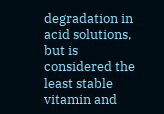degradation in acid solutions, but is considered the least stable vitamin and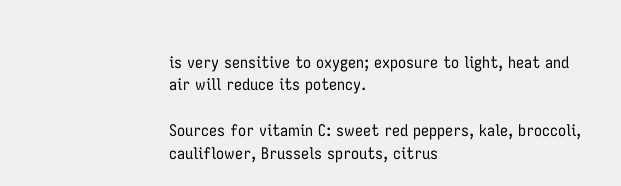is very sensitive to oxygen; exposure to light, heat and air will reduce its potency.

Sources for vitamin C: sweet red peppers, kale, broccoli, cauliflower, Brussels sprouts, citrus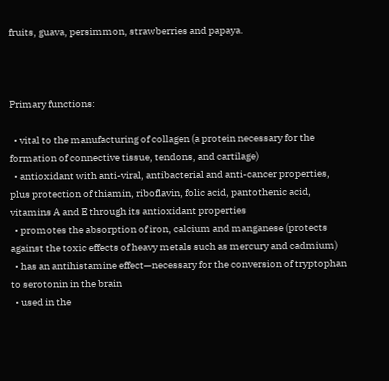fruits, guava, persimmon, strawberries and papaya.



Primary functions:

  • vital to the manufacturing of collagen (a protein necessary for the formation of connective tissue, tendons, and cartilage)
  • antioxidant with anti-viral, antibacterial and anti-cancer properties, plus protection of thiamin, riboflavin, folic acid, pantothenic acid, vitamins A and E through its antioxidant properties
  • promotes the absorption of iron, calcium and manganese (protects against the toxic effects of heavy metals such as mercury and cadmium)
  • has an antihistamine effect—necessary for the conversion of tryptophan to serotonin in the brain
  • used in the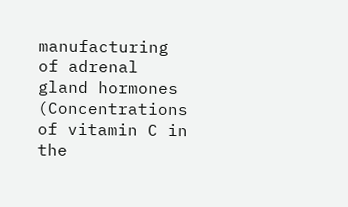manufacturing of adrenal gland hormones (Concentrations of vitamin C in the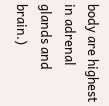body are highest in adrenal glands and brain.)